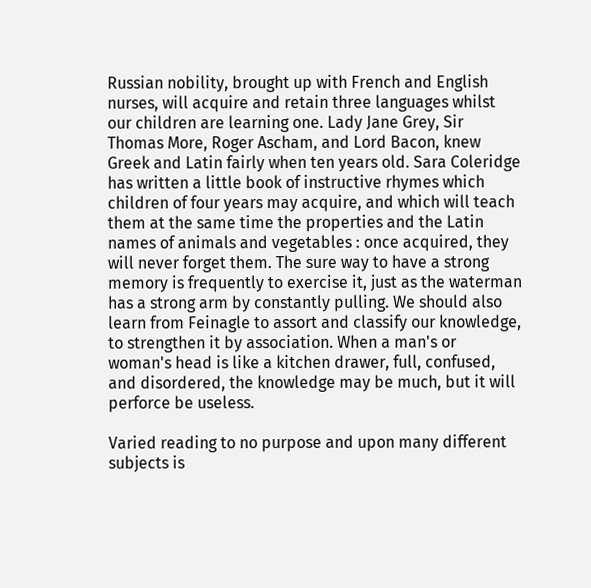Russian nobility, brought up with French and English nurses, will acquire and retain three languages whilst our children are learning one. Lady Jane Grey, Sir Thomas More, Roger Ascham, and Lord Bacon, knew Greek and Latin fairly when ten years old. Sara Coleridge has written a little book of instructive rhymes which children of four years may acquire, and which will teach them at the same time the properties and the Latin names of animals and vegetables : once acquired, they will never forget them. The sure way to have a strong memory is frequently to exercise it, just as the waterman has a strong arm by constantly pulling. We should also learn from Feinagle to assort and classify our knowledge, to strengthen it by association. When a man's or woman's head is like a kitchen drawer, full, confused, and disordered, the knowledge may be much, but it will perforce be useless.

Varied reading to no purpose and upon many different subjects is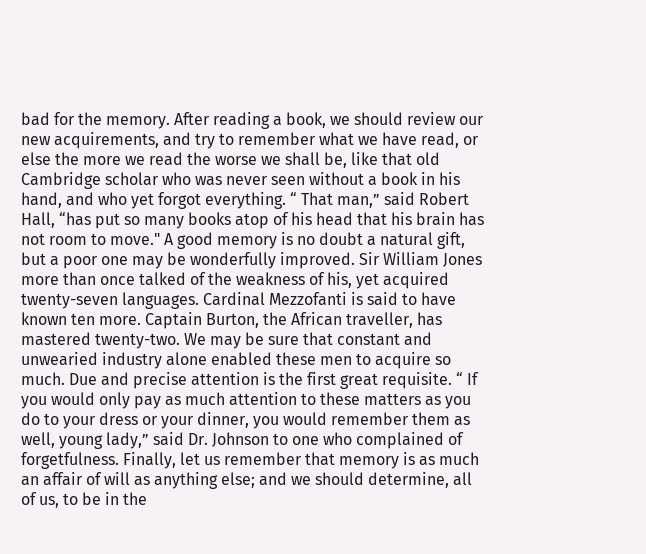bad for the memory. After reading a book, we should review our new acquirements, and try to remember what we have read, or else the more we read the worse we shall be, like that old Cambridge scholar who was never seen without a book in his hand, and who yet forgot everything. “ That man,” said Robert Hall, “has put so many books atop of his head that his brain has not room to move." A good memory is no doubt a natural gift, but a poor one may be wonderfully improved. Sir William Jones more than once talked of the weakness of his, yet acquired twenty-seven languages. Cardinal Mezzofanti is said to have known ten more. Captain Burton, the African traveller, has mastered twenty-two. We may be sure that constant and unwearied industry alone enabled these men to acquire so much. Due and precise attention is the first great requisite. “ If you would only pay as much attention to these matters as you do to your dress or your dinner, you would remember them as well, young lady,” said Dr. Johnson to one who complained of forgetfulness. Finally, let us remember that memory is as much an affair of will as anything else; and we should determine, all of us, to be in the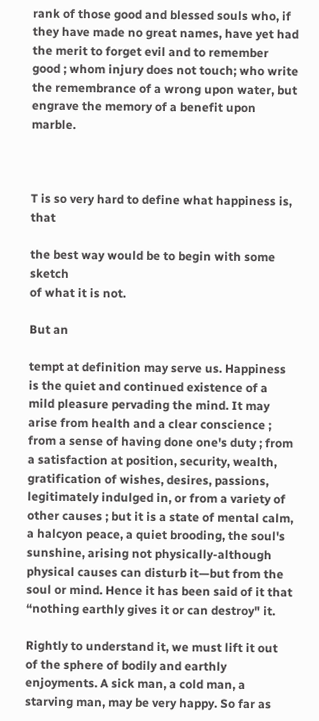rank of those good and blessed souls who, if they have made no great names, have yet had the merit to forget evil and to remember good ; whom injury does not touch; who write the remembrance of a wrong upon water, but engrave the memory of a benefit upon marble.



T is so very hard to define what happiness is, that

the best way would be to begin with some sketch
of what it is not.

But an

tempt at definition may serve us. Happiness is the quiet and continued existence of a mild pleasure pervading the mind. It may arise from health and a clear conscience ; from a sense of having done one's duty ; from a satisfaction at position, security, wealth, gratification of wishes, desires, passions, legitimately indulged in, or from a variety of other causes ; but it is a state of mental calm, a halcyon peace, a quiet brooding, the soul's sunshine, arising not physically-although physical causes can disturb it—but from the soul or mind. Hence it has been said of it that “nothing earthly gives it or can destroy" it.

Rightly to understand it, we must lift it out of the sphere of bodily and earthly enjoyments. A sick man, a cold man, a starving man, may be very happy. So far as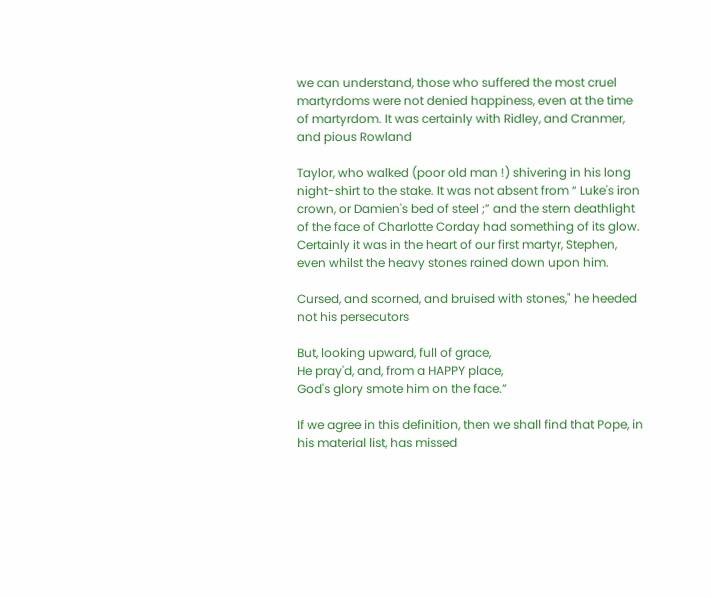we can understand, those who suffered the most cruel martyrdoms were not denied happiness, even at the time of martyrdom. It was certainly with Ridley, and Cranmer, and pious Rowland

Taylor, who walked (poor old man !) shivering in his long night-shirt to the stake. It was not absent from “ Luke's iron crown, or Damien's bed of steel ;” and the stern deathlight of the face of Charlotte Corday had something of its glow. Certainly it was in the heart of our first martyr, Stephen, even whilst the heavy stones rained down upon him.

Cursed, and scorned, and bruised with stones," he heeded not his persecutors

But, looking upward, full of grace,
He pray'd, and, from a HAPPY place,
God's glory smote him on the face.”

If we agree in this definition, then we shall find that Pope, in his material list, has missed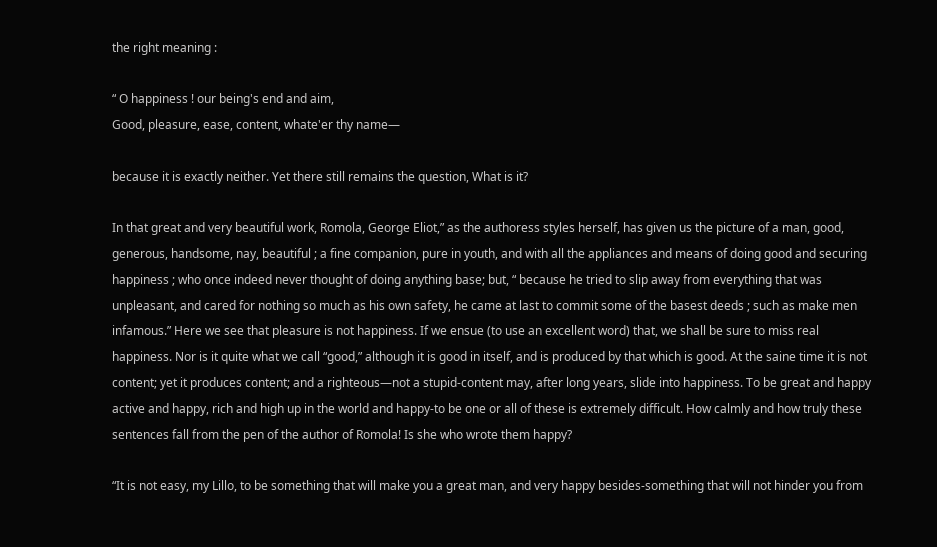the right meaning :

“ O happiness ! our being's end and aim,
Good, pleasure, ease, content, whate'er thy name—

because it is exactly neither. Yet there still remains the question, What is it?

In that great and very beautiful work, Romola, George Eliot,” as the authoress styles herself, has given us the picture of a man, good, generous, handsome, nay, beautiful ; a fine companion, pure in youth, and with all the appliances and means of doing good and securing happiness ; who once indeed never thought of doing anything base; but, “ because he tried to slip away from everything that was unpleasant, and cared for nothing so much as his own safety, he came at last to commit some of the basest deeds ; such as make men infamous.” Here we see that pleasure is not happiness. If we ensue (to use an excellent word) that, we shall be sure to miss real happiness. Nor is it quite what we call “good,” although it is good in itself, and is produced by that which is good. At the saine time it is not content; yet it produces content; and a righteous—not a stupid-content may, after long years, slide into happiness. To be great and happy active and happy, rich and high up in the world and happy-to be one or all of these is extremely difficult. How calmly and how truly these sentences fall from the pen of the author of Romola! Is she who wrote them happy?

“It is not easy, my Lillo, to be something that will make you a great man, and very happy besides-something that will not hinder you from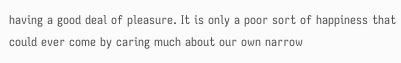having a good deal of pleasure. It is only a poor sort of happiness that could ever come by caring much about our own narrow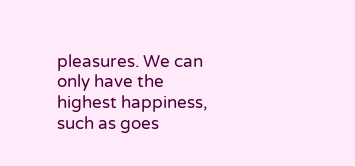pleasures. We can only have the highest happiness, such as goes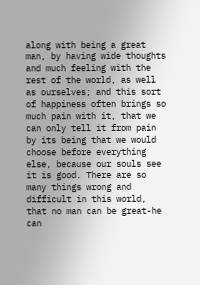along with being a great man, by having wide thoughts and much feeling with the rest of the world, as well as ourselves; and this sort of happiness often brings so much pain with it, that we can only tell it from pain by its being that we would choose before everything else, because our souls see it is good. There are so many things wrong and difficult in this world, that no man can be great-he can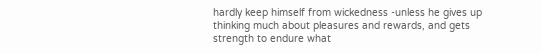hardly keep himself from wickedness -unless he gives up thinking much about pleasures and rewards, and gets strength to endure what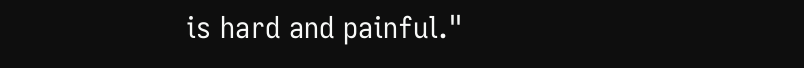is hard and painful."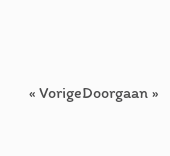« VorigeDoorgaan »